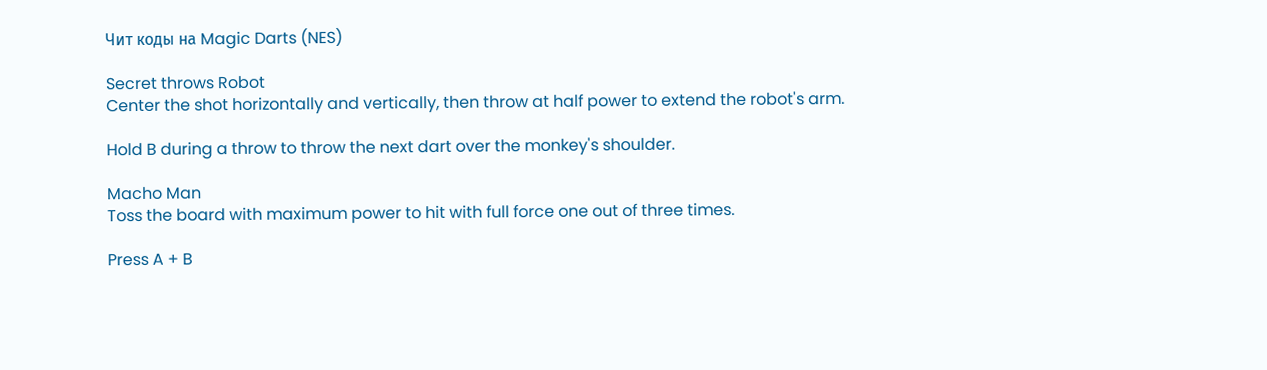Чит коды на Magic Darts (NES)

Secret throws Robot
Center the shot horizontally and vertically, then throw at half power to extend the robot's arm.

Hold B during a throw to throw the next dart over the monkey's shoulder.

Macho Man
Toss the board with maximum power to hit with full force one out of three times.

Press A + B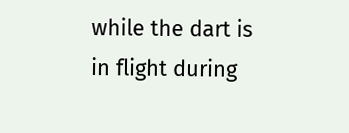while the dart is in flight during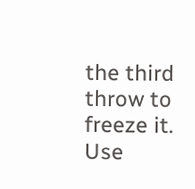the third throw to freeze it. Use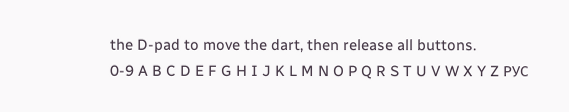the D-pad to move the dart, then release all buttons.
0-9 A B C D E F G H I J K L M N O P Q R S T U V W X Y Z РУС